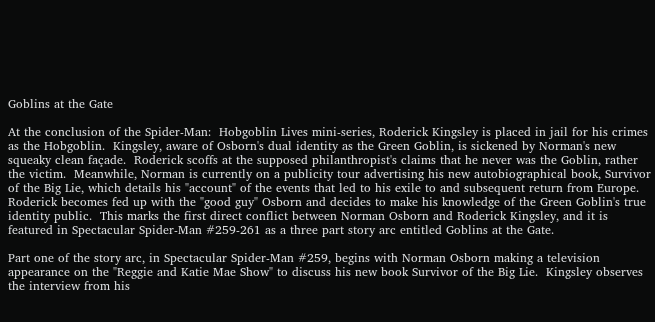Goblins at the Gate

At the conclusion of the Spider-Man:  Hobgoblin Lives mini-series, Roderick Kingsley is placed in jail for his crimes as the Hobgoblin.  Kingsley, aware of Osborn's dual identity as the Green Goblin, is sickened by Norman's new squeaky clean façade.  Roderick scoffs at the supposed philanthropist's claims that he never was the Goblin, rather the victim.  Meanwhile, Norman is currently on a publicity tour advertising his new autobiographical book, Survivor of the Big Lie, which details his "account" of the events that led to his exile to and subsequent return from Europe.  Roderick becomes fed up with the "good guy" Osborn and decides to make his knowledge of the Green Goblin's true identity public.  This marks the first direct conflict between Norman Osborn and Roderick Kingsley, and it is featured in Spectacular Spider-Man #259-261 as a three part story arc entitled Goblins at the Gate.

Part one of the story arc, in Spectacular Spider-Man #259, begins with Norman Osborn making a television appearance on the "Reggie and Katie Mae Show" to discuss his new book Survivor of the Big Lie.  Kingsley observes the interview from his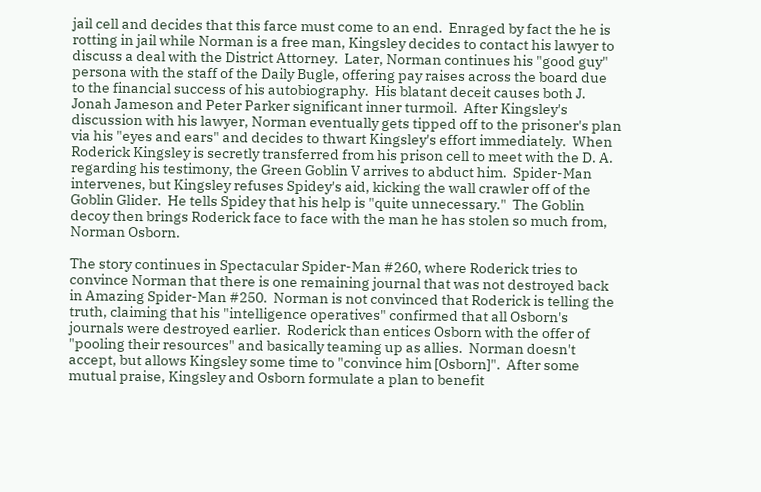jail cell and decides that this farce must come to an end.  Enraged by fact the he is rotting in jail while Norman is a free man, Kingsley decides to contact his lawyer to discuss a deal with the District Attorney.  Later, Norman continues his "good guy" persona with the staff of the Daily Bugle, offering pay raises across the board due to the financial success of his autobiography.  His blatant deceit causes both J. Jonah Jameson and Peter Parker significant inner turmoil.  After Kingsley's discussion with his lawyer, Norman eventually gets tipped off to the prisoner's plan via his "eyes and ears" and decides to thwart Kingsley's effort immediately.  When Roderick Kingsley is secretly transferred from his prison cell to meet with the D. A. regarding his testimony, the Green Goblin V arrives to abduct him.  Spider-Man intervenes, but Kingsley refuses Spidey's aid, kicking the wall crawler off of the Goblin Glider.  He tells Spidey that his help is "quite unnecessary."  The Goblin decoy then brings Roderick face to face with the man he has stolen so much from, Norman Osborn.

The story continues in Spectacular Spider-Man #260, where Roderick tries to convince Norman that there is one remaining journal that was not destroyed back in Amazing Spider-Man #250.  Norman is not convinced that Roderick is telling the truth, claiming that his "intelligence operatives" confirmed that all Osborn's journals were destroyed earlier.  Roderick than entices Osborn with the offer of "pooling their resources" and basically teaming up as allies.  Norman doesn't accept, but allows Kingsley some time to "convince him [Osborn]".  After some mutual praise, Kingsley and Osborn formulate a plan to benefit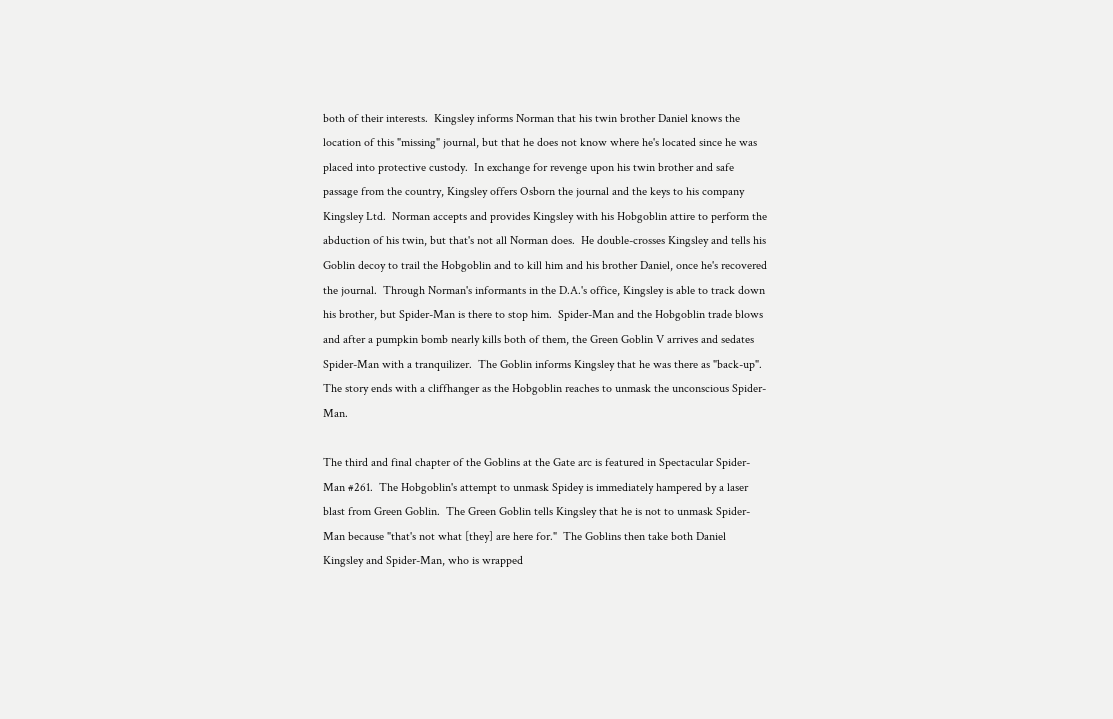both of their interests.  Kingsley informs Norman that his twin brother Daniel knows the location of this "missing" journal, but that he does not know where he's located since he was placed into protective custody.  In exchange for revenge upon his twin brother and safe passage from the country, Kingsley offers Osborn the journal and the keys to his company Kingsley Ltd.  Norman accepts and provides Kingsley with his Hobgoblin attire to perform the abduction of his twin, but that's not all Norman does.  He double-crosses Kingsley and tells his Goblin decoy to trail the Hobgoblin and to kill him and his brother Daniel, once he's recovered the journal.  Through Norman's informants in the D.A.'s office, Kingsley is able to track down his brother, but Spider-Man is there to stop him.  Spider-Man and the Hobgoblin trade blows and after a pumpkin bomb nearly kills both of them, the Green Goblin V arrives and sedates Spider-Man with a tranquilizer.  The Goblin informs Kingsley that he was there as "back-up".  The story ends with a cliffhanger as the Hobgoblin reaches to unmask the unconscious Spider-Man.

The third and final chapter of the Goblins at the Gate arc is featured in Spectacular Spider-Man #261.  The Hobgoblin's attempt to unmask Spidey is immediately hampered by a laser blast from Green Goblin.  The Green Goblin tells Kingsley that he is not to unmask Spider-Man because "that's not what [they] are here for."  The Goblins then take both Daniel Kingsley and Spider-Man, who is wrapped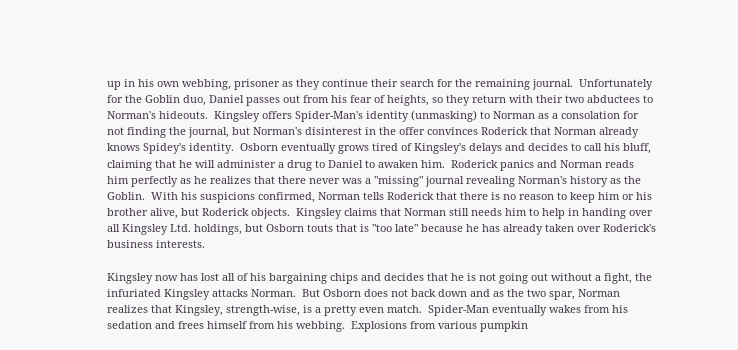up in his own webbing, prisoner as they continue their search for the remaining journal.  Unfortunately for the Goblin duo, Daniel passes out from his fear of heights, so they return with their two abductees to Norman's hideouts.  Kingsley offers Spider-Man's identity (unmasking) to Norman as a consolation for not finding the journal, but Norman's disinterest in the offer convinces Roderick that Norman already knows Spidey's identity.  Osborn eventually grows tired of Kingsley's delays and decides to call his bluff, claiming that he will administer a drug to Daniel to awaken him.  Roderick panics and Norman reads him perfectly as he realizes that there never was a "missing" journal revealing Norman's history as the Goblin.  With his suspicions confirmed, Norman tells Roderick that there is no reason to keep him or his brother alive, but Roderick objects.  Kingsley claims that Norman still needs him to help in handing over all Kingsley Ltd. holdings, but Osborn touts that is "too late" because he has already taken over Roderick's business interests.

Kingsley now has lost all of his bargaining chips and decides that he is not going out without a fight, the infuriated Kingsley attacks Norman.  But Osborn does not back down and as the two spar, Norman realizes that Kingsley, strength-wise, is a pretty even match.  Spider-Man eventually wakes from his sedation and frees himself from his webbing.  Explosions from various pumpkin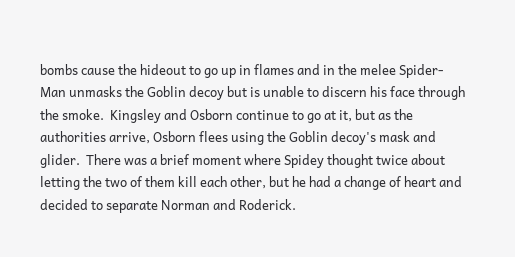bombs cause the hideout to go up in flames and in the melee Spider-Man unmasks the Goblin decoy but is unable to discern his face through the smoke.  Kingsley and Osborn continue to go at it, but as the authorities arrive, Osborn flees using the Goblin decoy's mask and glider.  There was a brief moment where Spidey thought twice about letting the two of them kill each other, but he had a change of heart and decided to separate Norman and Roderick.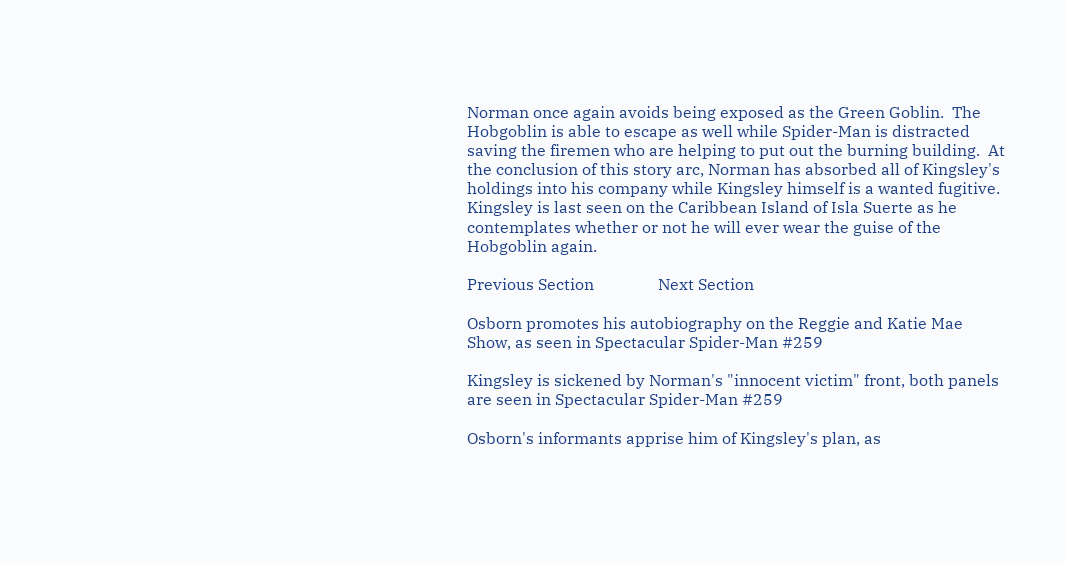Norman once again avoids being exposed as the Green Goblin.  The Hobgoblin is able to escape as well while Spider-Man is distracted saving the firemen who are helping to put out the burning building.  At the conclusion of this story arc, Norman has absorbed all of Kingsley's holdings into his company while Kingsley himself is a wanted fugitive.  Kingsley is last seen on the Caribbean Island of Isla Suerte as he contemplates whether or not he will ever wear the guise of the Hobgoblin again.

Previous Section                Next Section

Osborn promotes his autobiography on the Reggie and Katie Mae Show, as seen in Spectacular Spider-Man #259

Kingsley is sickened by Norman's "innocent victim" front, both panels are seen in Spectacular Spider-Man #259

Osborn's informants apprise him of Kingsley's plan, as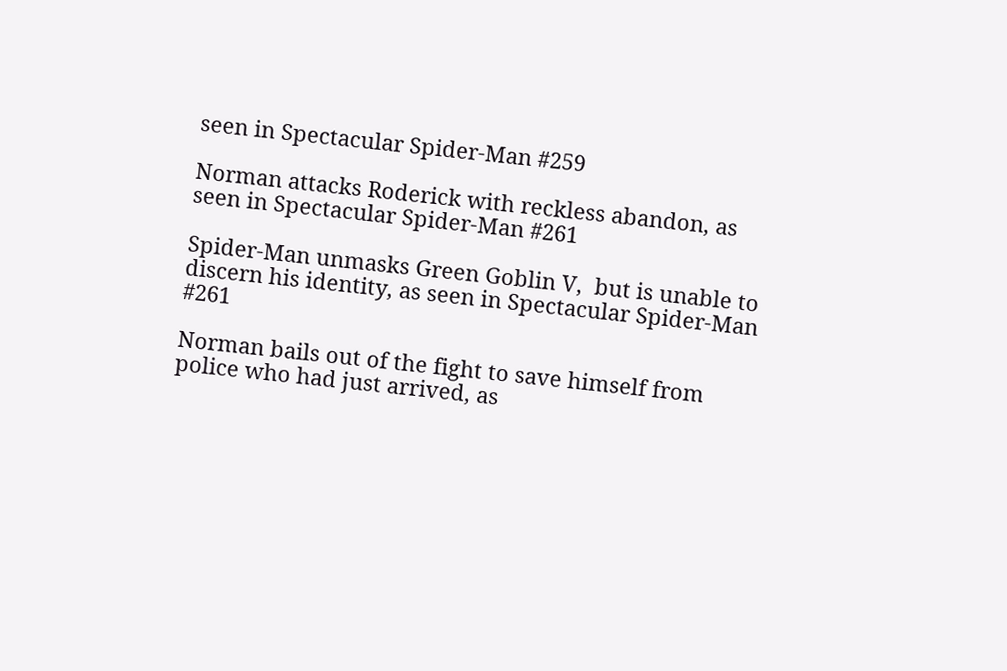seen in Spectacular Spider-Man #259

Norman attacks Roderick with reckless abandon, as seen in Spectacular Spider-Man #261

Spider-Man unmasks Green Goblin V,  but is unable to discern his identity, as seen in Spectacular Spider-Man #261

Norman bails out of the fight to save himself from police who had just arrived, as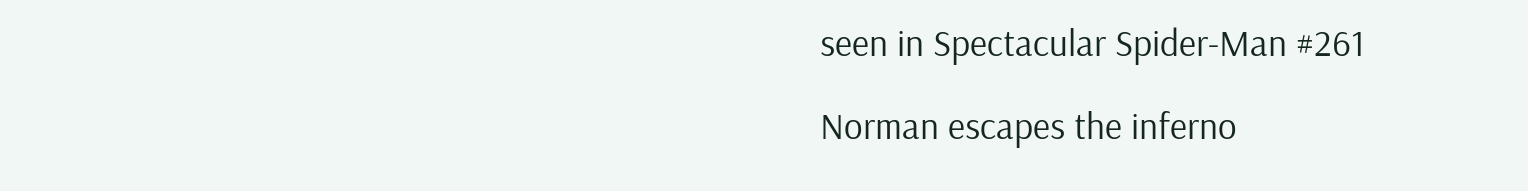seen in Spectacular Spider-Man #261

Norman escapes the inferno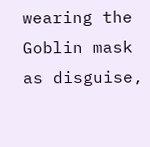wearing the Goblin mask as disguise,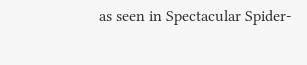as seen in Spectacular Spider-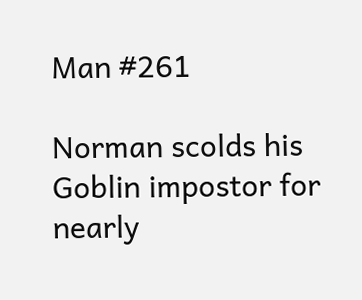Man #261

Norman scolds his Goblin impostor for nearly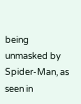being unmasked by Spider-Man, as seen in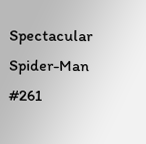Spectacular Spider-Man #261